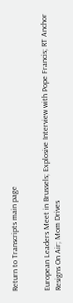Return to Transcripts main page


European Leaders Meet in Brussels; Explosive Interview with Pope Francis; RT Anchor Resigns On Air; Mom Drives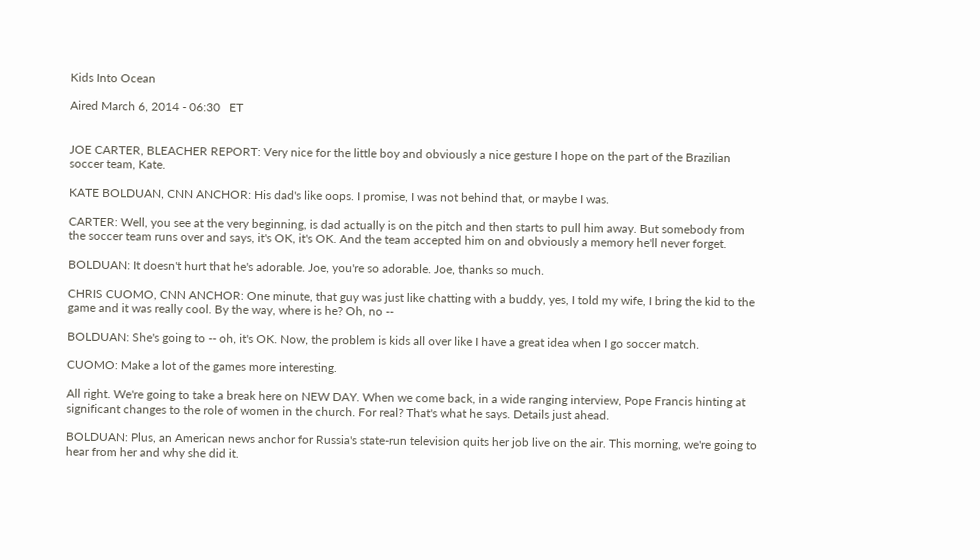Kids Into Ocean

Aired March 6, 2014 - 06:30   ET


JOE CARTER, BLEACHER REPORT: Very nice for the little boy and obviously a nice gesture I hope on the part of the Brazilian soccer team, Kate.

KATE BOLDUAN, CNN ANCHOR: His dad's like oops. I promise, I was not behind that, or maybe I was.

CARTER: Well, you see at the very beginning, is dad actually is on the pitch and then starts to pull him away. But somebody from the soccer team runs over and says, it's OK, it's OK. And the team accepted him on and obviously a memory he'll never forget.

BOLDUAN: It doesn't hurt that he's adorable. Joe, you're so adorable. Joe, thanks so much.

CHRIS CUOMO, CNN ANCHOR: One minute, that guy was just like chatting with a buddy, yes, I told my wife, I bring the kid to the game and it was really cool. By the way, where is he? Oh, no --

BOLDUAN: She's going to -- oh, it's OK. Now, the problem is kids all over like I have a great idea when I go soccer match.

CUOMO: Make a lot of the games more interesting.

All right. We're going to take a break here on NEW DAY. When we come back, in a wide ranging interview, Pope Francis hinting at significant changes to the role of women in the church. For real? That's what he says. Details just ahead.

BOLDUAN: Plus, an American news anchor for Russia's state-run television quits her job live on the air. This morning, we're going to hear from her and why she did it.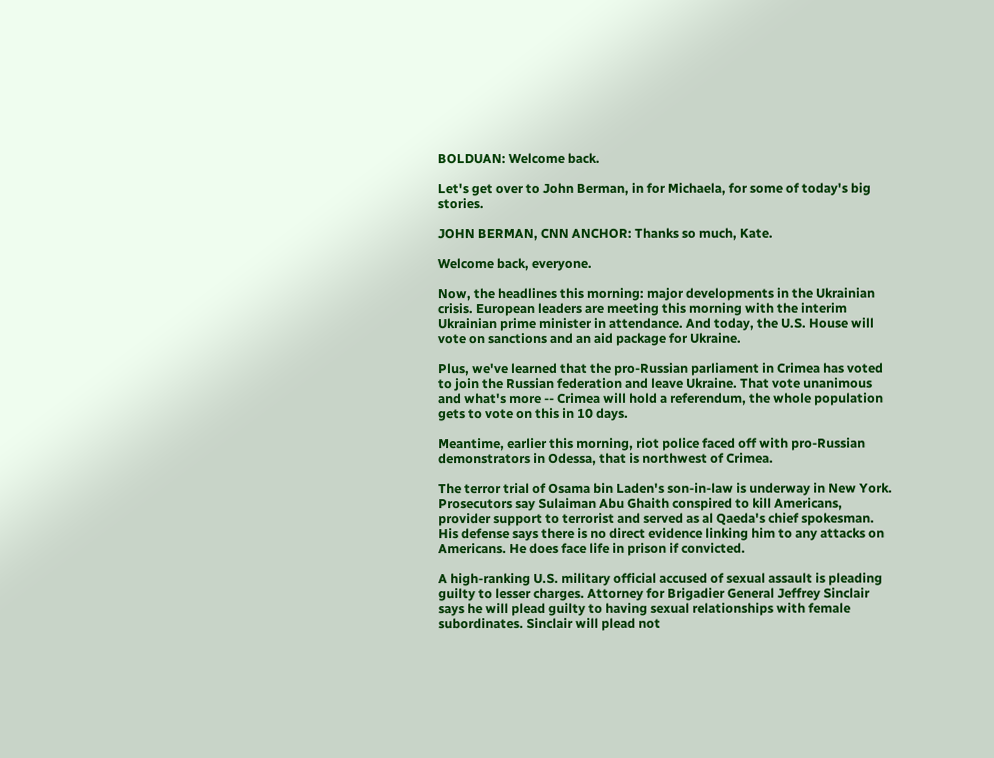BOLDUAN: Welcome back.

Let's get over to John Berman, in for Michaela, for some of today's big stories.

JOHN BERMAN, CNN ANCHOR: Thanks so much, Kate.

Welcome back, everyone.

Now, the headlines this morning: major developments in the Ukrainian crisis. European leaders are meeting this morning with the interim Ukrainian prime minister in attendance. And today, the U.S. House will vote on sanctions and an aid package for Ukraine.

Plus, we've learned that the pro-Russian parliament in Crimea has voted to join the Russian federation and leave Ukraine. That vote unanimous and what's more -- Crimea will hold a referendum, the whole population gets to vote on this in 10 days.

Meantime, earlier this morning, riot police faced off with pro-Russian demonstrators in Odessa, that is northwest of Crimea.

The terror trial of Osama bin Laden's son-in-law is underway in New York. Prosecutors say Sulaiman Abu Ghaith conspired to kill Americans, provider support to terrorist and served as al Qaeda's chief spokesman. His defense says there is no direct evidence linking him to any attacks on Americans. He does face life in prison if convicted.

A high-ranking U.S. military official accused of sexual assault is pleading guilty to lesser charges. Attorney for Brigadier General Jeffrey Sinclair says he will plead guilty to having sexual relationships with female subordinates. Sinclair will plead not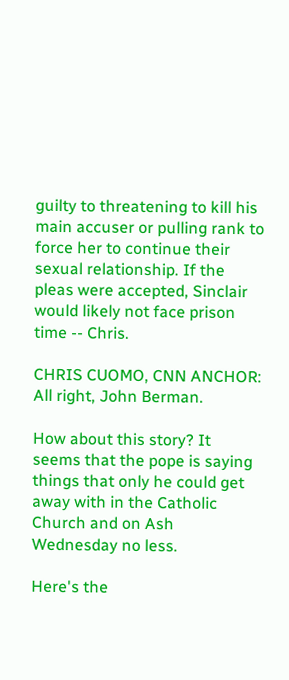guilty to threatening to kill his main accuser or pulling rank to force her to continue their sexual relationship. If the pleas were accepted, Sinclair would likely not face prison time -- Chris.

CHRIS CUOMO, CNN ANCHOR: All right, John Berman.

How about this story? It seems that the pope is saying things that only he could get away with in the Catholic Church and on Ash Wednesday no less.

Here's the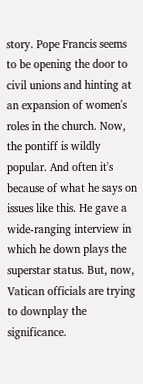story. Pope Francis seems to be opening the door to civil unions and hinting at an expansion of women's roles in the church. Now, the pontiff is wildly popular. And often it's because of what he says on issues like this. He gave a wide-ranging interview in which he down plays the superstar status. But, now, Vatican officials are trying to downplay the significance.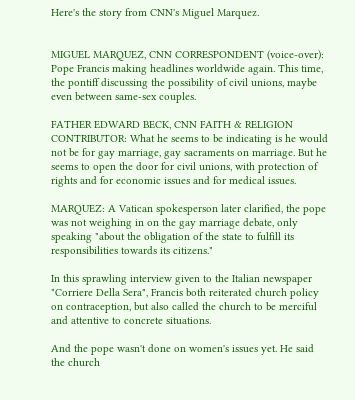Here's the story from CNN's Miguel Marquez.


MIGUEL MARQUEZ, CNN CORRESPONDENT (voice-over): Pope Francis making headlines worldwide again. This time, the pontiff discussing the possibility of civil unions, maybe even between same-sex couples.

FATHER EDWARD BECK, CNN FAITH & RELIGION CONTRIBUTOR: What he seems to be indicating is he would not be for gay marriage, gay sacraments on marriage. But he seems to open the door for civil unions, with protection of rights and for economic issues and for medical issues.

MARQUEZ: A Vatican spokesperson later clarified, the pope was not weighing in on the gay marriage debate, only speaking "about the obligation of the state to fulfill its responsibilities towards its citizens."

In this sprawling interview given to the Italian newspaper "Corriere Della Sera", Francis both reiterated church policy on contraception, but also called the church to be merciful and attentive to concrete situations.

And the pope wasn't done on women's issues yet. He said the church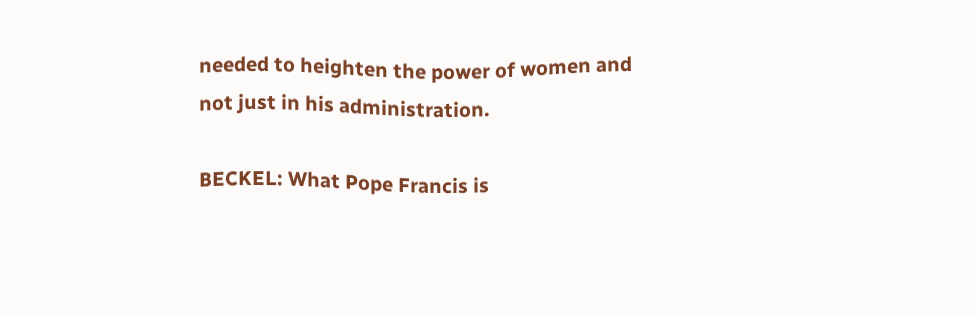needed to heighten the power of women and not just in his administration.

BECKEL: What Pope Francis is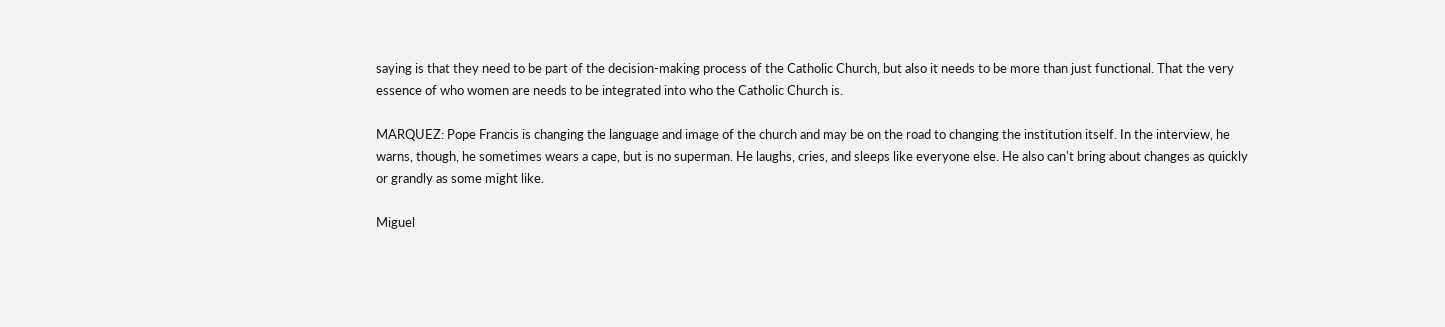saying is that they need to be part of the decision-making process of the Catholic Church, but also it needs to be more than just functional. That the very essence of who women are needs to be integrated into who the Catholic Church is.

MARQUEZ: Pope Francis is changing the language and image of the church and may be on the road to changing the institution itself. In the interview, he warns, though, he sometimes wears a cape, but is no superman. He laughs, cries, and sleeps like everyone else. He also can't bring about changes as quickly or grandly as some might like.

Miguel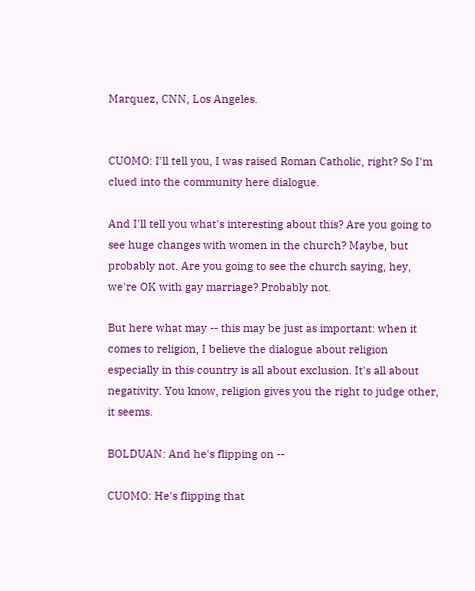Marquez, CNN, Los Angeles.


CUOMO: I'll tell you, I was raised Roman Catholic, right? So I'm clued into the community here dialogue.

And I'll tell you what's interesting about this? Are you going to see huge changes with women in the church? Maybe, but probably not. Are you going to see the church saying, hey, we're OK with gay marriage? Probably not.

But here what may -- this may be just as important: when it comes to religion, I believe the dialogue about religion especially in this country is all about exclusion. It's all about negativity. You know, religion gives you the right to judge other, it seems.

BOLDUAN: And he's flipping on --

CUOMO: He's flipping that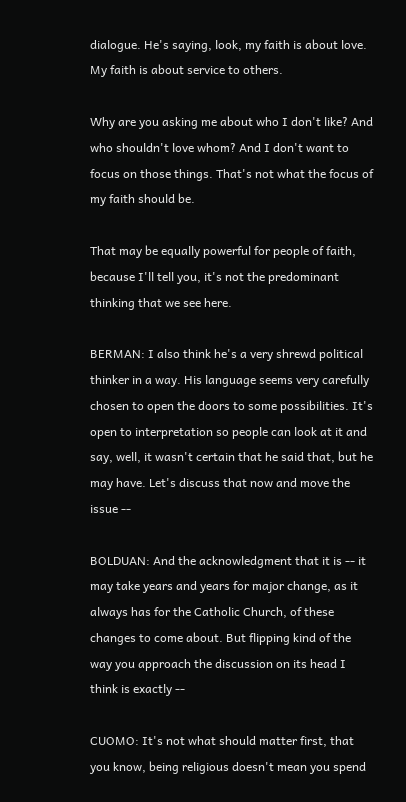dialogue. He's saying, look, my faith is about love. My faith is about service to others.

Why are you asking me about who I don't like? And who shouldn't love whom? And I don't want to focus on those things. That's not what the focus of my faith should be.

That may be equally powerful for people of faith, because I'll tell you, it's not the predominant thinking that we see here.

BERMAN: I also think he's a very shrewd political thinker in a way. His language seems very carefully chosen to open the doors to some possibilities. It's open to interpretation so people can look at it and say, well, it wasn't certain that he said that, but he may have. Let's discuss that now and move the issue --

BOLDUAN: And the acknowledgment that it is -- it may take years and years for major change, as it always has for the Catholic Church, of these changes to come about. But flipping kind of the way you approach the discussion on its head I think is exactly --

CUOMO: It's not what should matter first, that you know, being religious doesn't mean you spend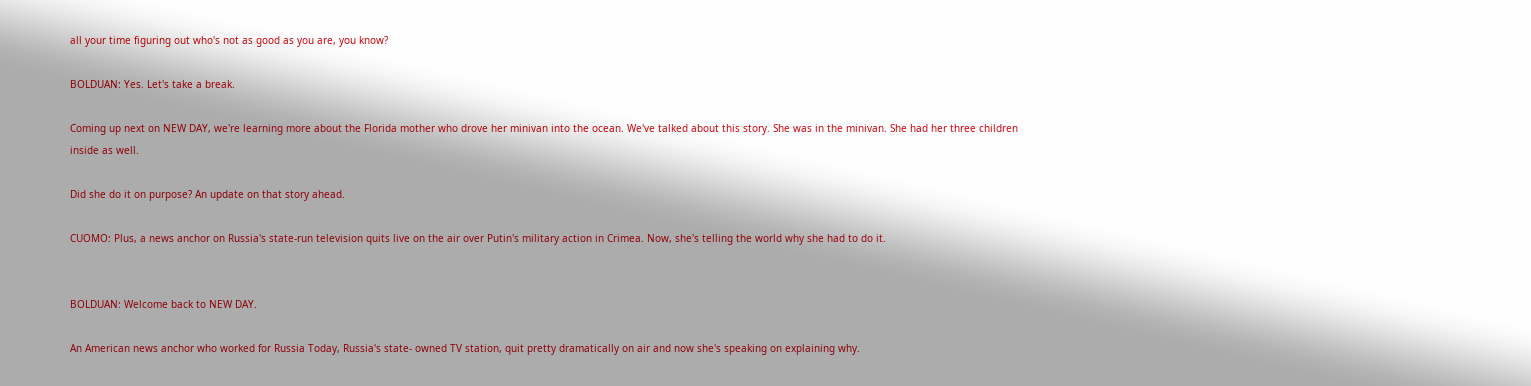all your time figuring out who's not as good as you are, you know?

BOLDUAN: Yes. Let's take a break.

Coming up next on NEW DAY, we're learning more about the Florida mother who drove her minivan into the ocean. We've talked about this story. She was in the minivan. She had her three children inside as well.

Did she do it on purpose? An update on that story ahead.

CUOMO: Plus, a news anchor on Russia's state-run television quits live on the air over Putin's military action in Crimea. Now, she's telling the world why she had to do it.


BOLDUAN: Welcome back to NEW DAY.

An American news anchor who worked for Russia Today, Russia's state- owned TV station, quit pretty dramatically on air and now she's speaking on explaining why.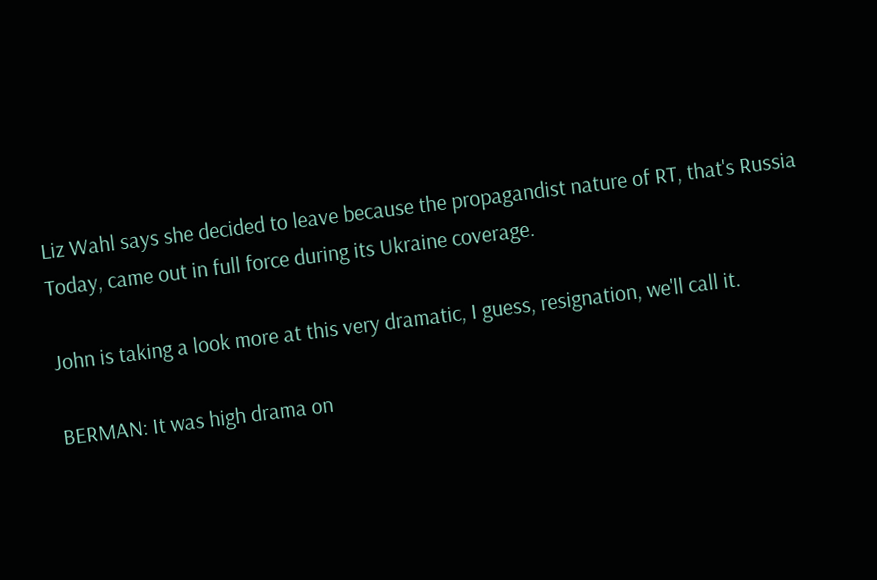Liz Wahl says she decided to leave because the propagandist nature of RT, that's Russia Today, came out in full force during its Ukraine coverage.

John is taking a look more at this very dramatic, I guess, resignation, we'll call it.

BERMAN: It was high drama on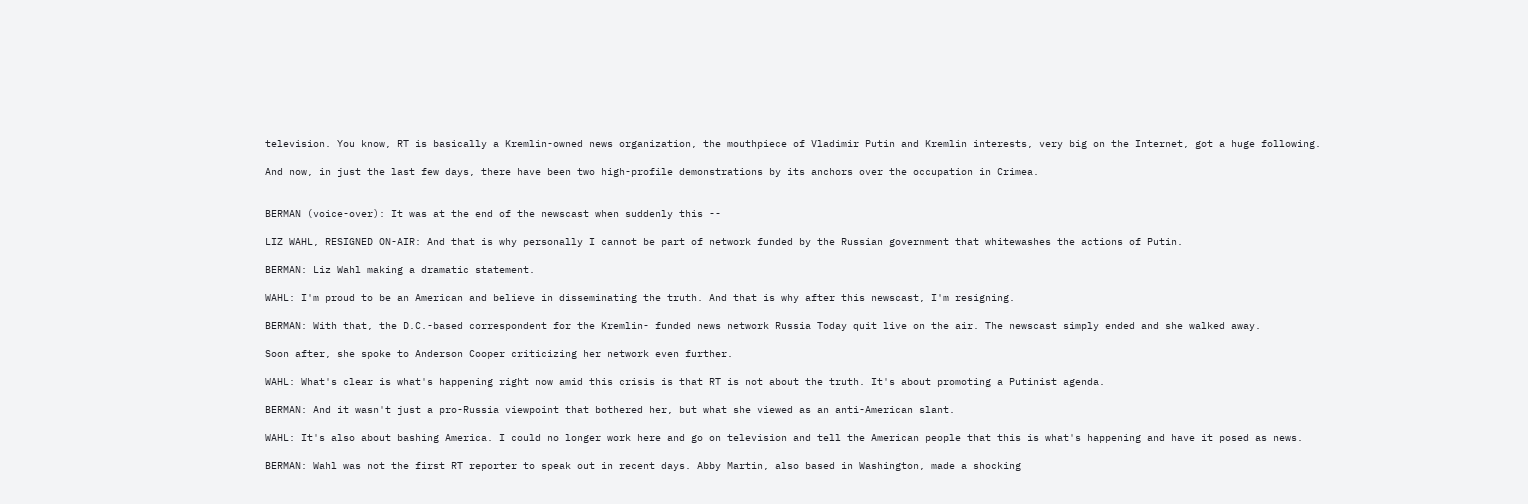television. You know, RT is basically a Kremlin-owned news organization, the mouthpiece of Vladimir Putin and Kremlin interests, very big on the Internet, got a huge following.

And now, in just the last few days, there have been two high-profile demonstrations by its anchors over the occupation in Crimea.


BERMAN (voice-over): It was at the end of the newscast when suddenly this --

LIZ WAHL, RESIGNED ON-AIR: And that is why personally I cannot be part of network funded by the Russian government that whitewashes the actions of Putin.

BERMAN: Liz Wahl making a dramatic statement.

WAHL: I'm proud to be an American and believe in disseminating the truth. And that is why after this newscast, I'm resigning.

BERMAN: With that, the D.C.-based correspondent for the Kremlin- funded news network Russia Today quit live on the air. The newscast simply ended and she walked away.

Soon after, she spoke to Anderson Cooper criticizing her network even further.

WAHL: What's clear is what's happening right now amid this crisis is that RT is not about the truth. It's about promoting a Putinist agenda.

BERMAN: And it wasn't just a pro-Russia viewpoint that bothered her, but what she viewed as an anti-American slant.

WAHL: It's also about bashing America. I could no longer work here and go on television and tell the American people that this is what's happening and have it posed as news.

BERMAN: Wahl was not the first RT reporter to speak out in recent days. Abby Martin, also based in Washington, made a shocking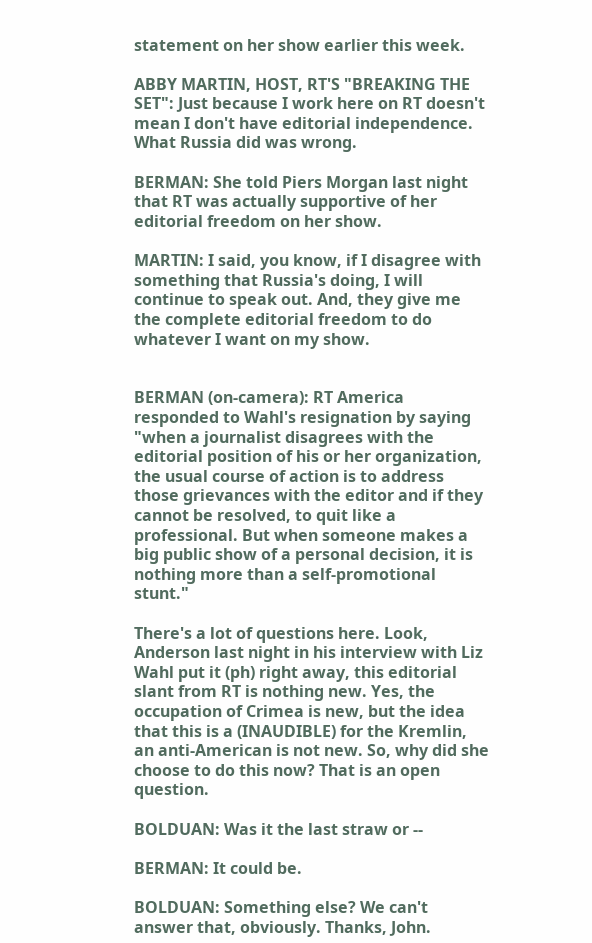statement on her show earlier this week.

ABBY MARTIN, HOST, RT'S "BREAKING THE SET": Just because I work here on RT doesn't mean I don't have editorial independence. What Russia did was wrong.

BERMAN: She told Piers Morgan last night that RT was actually supportive of her editorial freedom on her show.

MARTIN: I said, you know, if I disagree with something that Russia's doing, I will continue to speak out. And, they give me the complete editorial freedom to do whatever I want on my show.


BERMAN (on-camera): RT America responded to Wahl's resignation by saying "when a journalist disagrees with the editorial position of his or her organization, the usual course of action is to address those grievances with the editor and if they cannot be resolved, to quit like a professional. But when someone makes a big public show of a personal decision, it is nothing more than a self-promotional stunt."

There's a lot of questions here. Look, Anderson last night in his interview with Liz Wahl put it (ph) right away, this editorial slant from RT is nothing new. Yes, the occupation of Crimea is new, but the idea that this is a (INAUDIBLE) for the Kremlin, an anti-American is not new. So, why did she choose to do this now? That is an open question.

BOLDUAN: Was it the last straw or --

BERMAN: It could be.

BOLDUAN: Something else? We can't answer that, obviously. Thanks, John.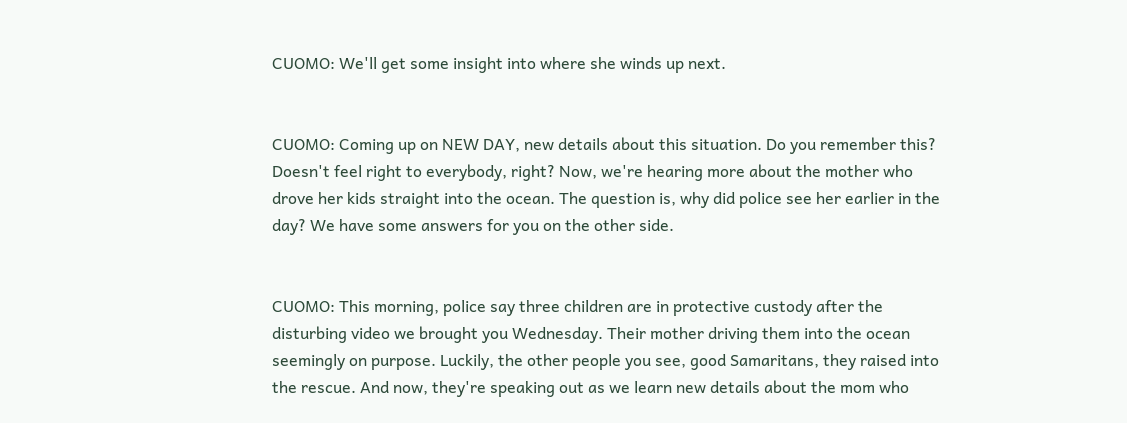CUOMO: We'll get some insight into where she winds up next.


CUOMO: Coming up on NEW DAY, new details about this situation. Do you remember this? Doesn't feel right to everybody, right? Now, we're hearing more about the mother who drove her kids straight into the ocean. The question is, why did police see her earlier in the day? We have some answers for you on the other side.


CUOMO: This morning, police say three children are in protective custody after the disturbing video we brought you Wednesday. Their mother driving them into the ocean seemingly on purpose. Luckily, the other people you see, good Samaritans, they raised into the rescue. And now, they're speaking out as we learn new details about the mom who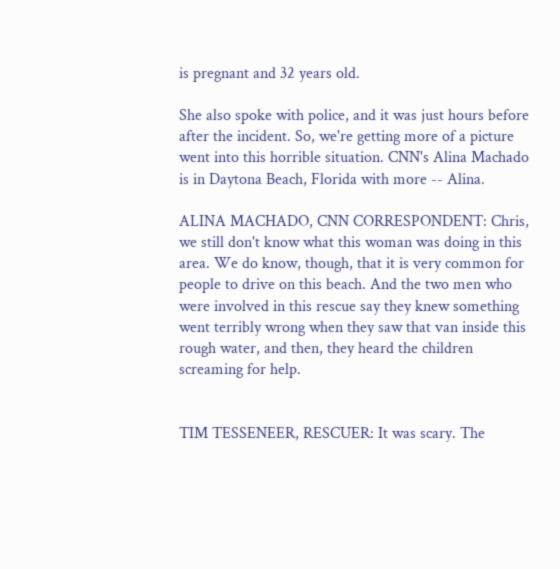is pregnant and 32 years old.

She also spoke with police, and it was just hours before after the incident. So, we're getting more of a picture went into this horrible situation. CNN's Alina Machado is in Daytona Beach, Florida with more -- Alina.

ALINA MACHADO, CNN CORRESPONDENT: Chris, we still don't know what this woman was doing in this area. We do know, though, that it is very common for people to drive on this beach. And the two men who were involved in this rescue say they knew something went terribly wrong when they saw that van inside this rough water, and then, they heard the children screaming for help.


TIM TESSENEER, RESCUER: It was scary. The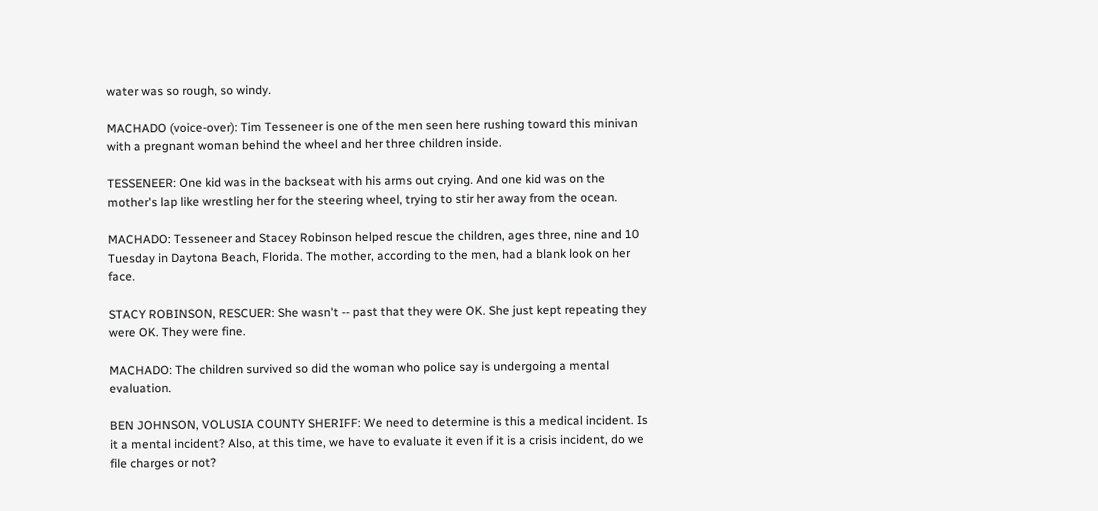water was so rough, so windy.

MACHADO (voice-over): Tim Tesseneer is one of the men seen here rushing toward this minivan with a pregnant woman behind the wheel and her three children inside.

TESSENEER: One kid was in the backseat with his arms out crying. And one kid was on the mother's lap like wrestling her for the steering wheel, trying to stir her away from the ocean.

MACHADO: Tesseneer and Stacey Robinson helped rescue the children, ages three, nine and 10 Tuesday in Daytona Beach, Florida. The mother, according to the men, had a blank look on her face.

STACY ROBINSON, RESCUER: She wasn't -- past that they were OK. She just kept repeating they were OK. They were fine.

MACHADO: The children survived so did the woman who police say is undergoing a mental evaluation.

BEN JOHNSON, VOLUSIA COUNTY SHERIFF: We need to determine is this a medical incident. Is it a mental incident? Also, at this time, we have to evaluate it even if it is a crisis incident, do we file charges or not?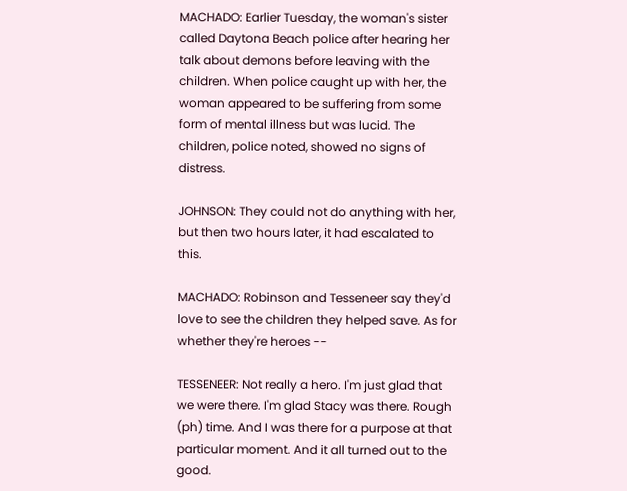MACHADO: Earlier Tuesday, the woman's sister called Daytona Beach police after hearing her talk about demons before leaving with the children. When police caught up with her, the woman appeared to be suffering from some form of mental illness but was lucid. The children, police noted, showed no signs of distress.

JOHNSON: They could not do anything with her, but then two hours later, it had escalated to this.

MACHADO: Robinson and Tesseneer say they'd love to see the children they helped save. As for whether they're heroes --

TESSENEER: Not really a hero. I'm just glad that we were there. I'm glad Stacy was there. Rough (ph) time. And I was there for a purpose at that particular moment. And it all turned out to the good.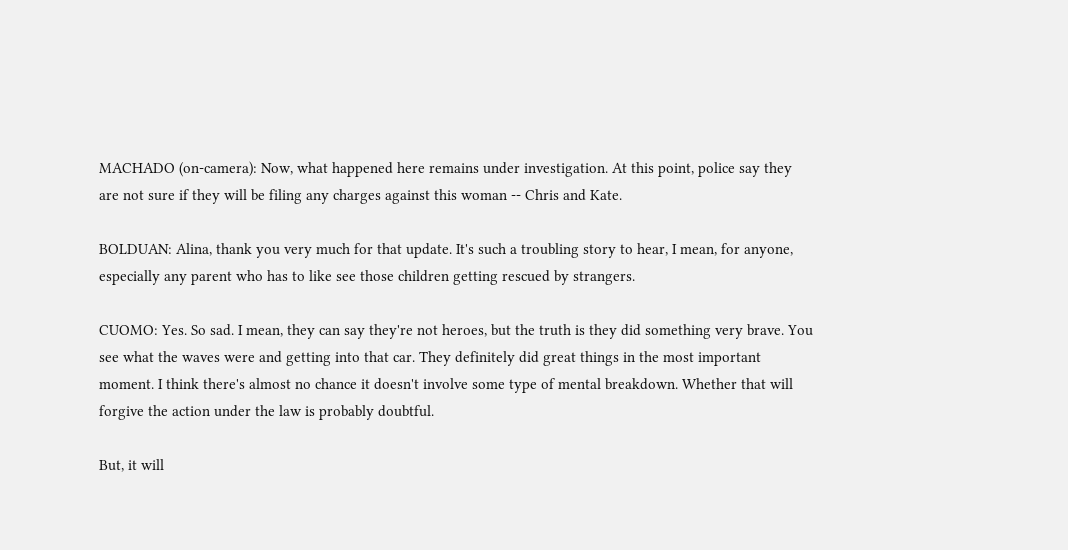MACHADO (on-camera): Now, what happened here remains under investigation. At this point, police say they are not sure if they will be filing any charges against this woman -- Chris and Kate.

BOLDUAN: Alina, thank you very much for that update. It's such a troubling story to hear, I mean, for anyone, especially any parent who has to like see those children getting rescued by strangers.

CUOMO: Yes. So sad. I mean, they can say they're not heroes, but the truth is they did something very brave. You see what the waves were and getting into that car. They definitely did great things in the most important moment. I think there's almost no chance it doesn't involve some type of mental breakdown. Whether that will forgive the action under the law is probably doubtful.

But, it will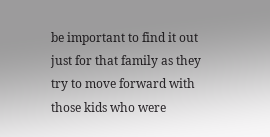be important to find it out just for that family as they try to move forward with those kids who were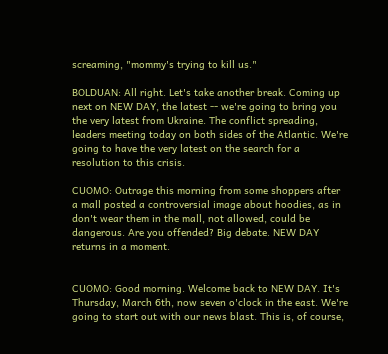screaming, "mommy's trying to kill us."

BOLDUAN: All right. Let's take another break. Coming up next on NEW DAY, the latest -- we're going to bring you the very latest from Ukraine. The conflict spreading, leaders meeting today on both sides of the Atlantic. We're going to have the very latest on the search for a resolution to this crisis.

CUOMO: Outrage this morning from some shoppers after a mall posted a controversial image about hoodies, as in don't wear them in the mall, not allowed, could be dangerous. Are you offended? Big debate. NEW DAY returns in a moment.


CUOMO: Good morning. Welcome back to NEW DAY. It's Thursday, March 6th, now seven o'clock in the east. We're going to start out with our news blast. This is, of course,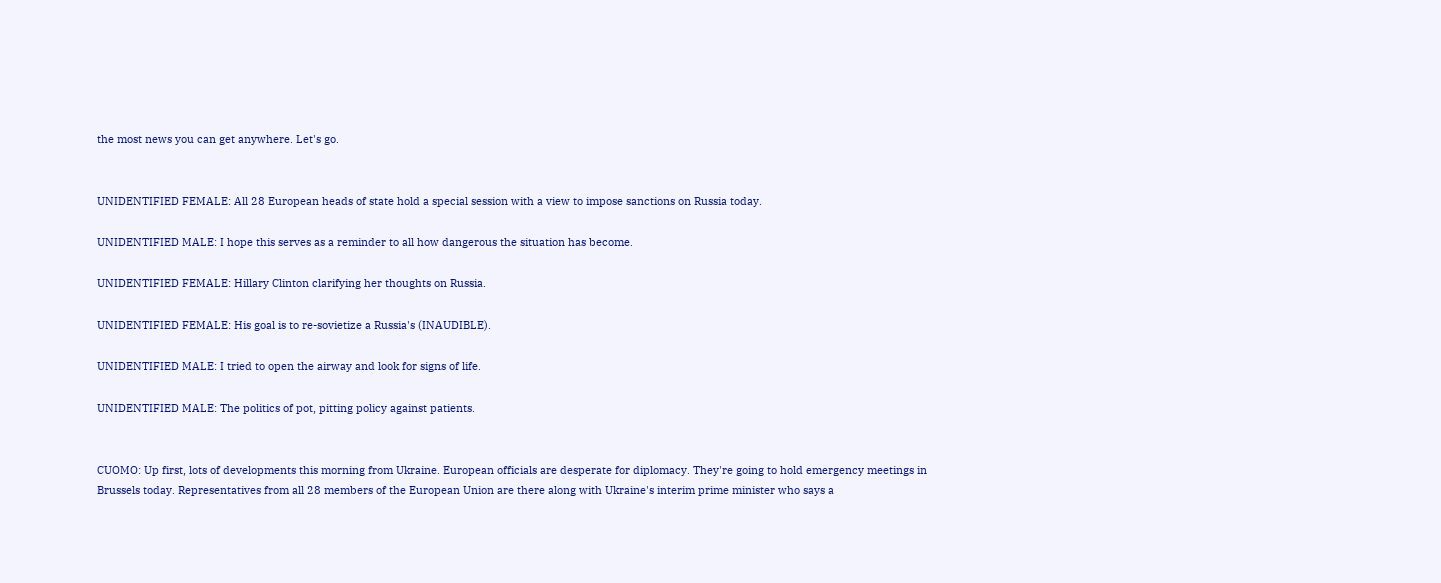the most news you can get anywhere. Let's go.


UNIDENTIFIED FEMALE: All 28 European heads of state hold a special session with a view to impose sanctions on Russia today.

UNIDENTIFIED MALE: I hope this serves as a reminder to all how dangerous the situation has become.

UNIDENTIFIED FEMALE: Hillary Clinton clarifying her thoughts on Russia.

UNIDENTIFIED FEMALE: His goal is to re-sovietize a Russia's (INAUDIBLE).

UNIDENTIFIED MALE: I tried to open the airway and look for signs of life.

UNIDENTIFIED MALE: The politics of pot, pitting policy against patients.


CUOMO: Up first, lots of developments this morning from Ukraine. European officials are desperate for diplomacy. They're going to hold emergency meetings in Brussels today. Representatives from all 28 members of the European Union are there along with Ukraine's interim prime minister who says a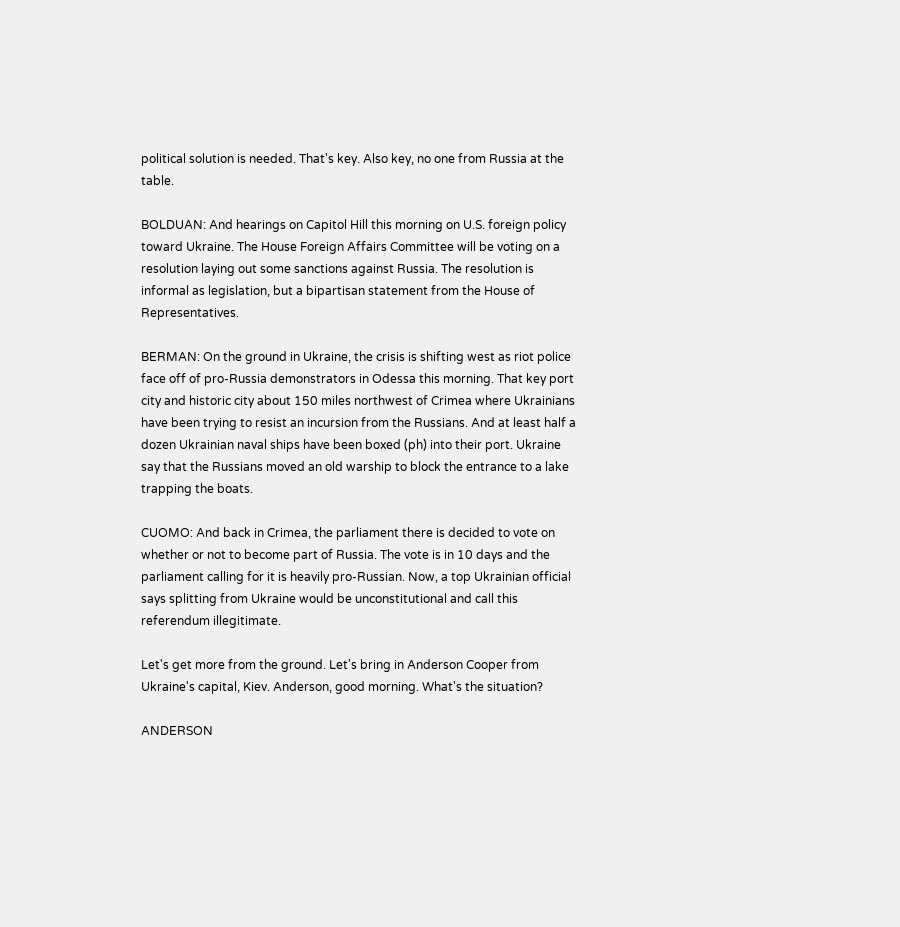political solution is needed. That's key. Also key, no one from Russia at the table.

BOLDUAN: And hearings on Capitol Hill this morning on U.S. foreign policy toward Ukraine. The House Foreign Affairs Committee will be voting on a resolution laying out some sanctions against Russia. The resolution is informal as legislation, but a bipartisan statement from the House of Representatives.

BERMAN: On the ground in Ukraine, the crisis is shifting west as riot police face off of pro-Russia demonstrators in Odessa this morning. That key port city and historic city about 150 miles northwest of Crimea where Ukrainians have been trying to resist an incursion from the Russians. And at least half a dozen Ukrainian naval ships have been boxed (ph) into their port. Ukraine say that the Russians moved an old warship to block the entrance to a lake trapping the boats.

CUOMO: And back in Crimea, the parliament there is decided to vote on whether or not to become part of Russia. The vote is in 10 days and the parliament calling for it is heavily pro-Russian. Now, a top Ukrainian official says splitting from Ukraine would be unconstitutional and call this referendum illegitimate.

Let's get more from the ground. Let's bring in Anderson Cooper from Ukraine's capital, Kiev. Anderson, good morning. What's the situation?

ANDERSON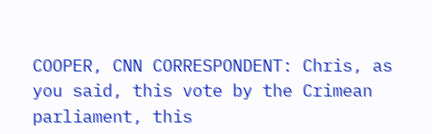COOPER, CNN CORRESPONDENT: Chris, as you said, this vote by the Crimean parliament, this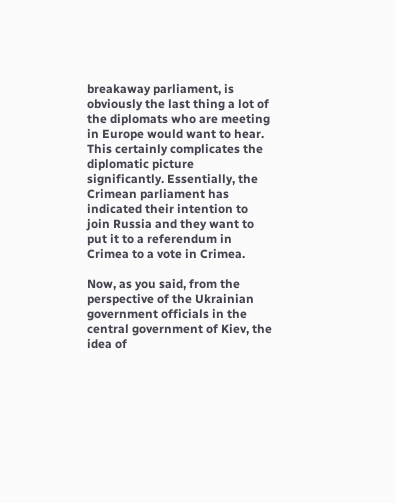breakaway parliament, is obviously the last thing a lot of the diplomats who are meeting in Europe would want to hear. This certainly complicates the diplomatic picture significantly. Essentially, the Crimean parliament has indicated their intention to join Russia and they want to put it to a referendum in Crimea to a vote in Crimea.

Now, as you said, from the perspective of the Ukrainian government officials in the central government of Kiev, the idea of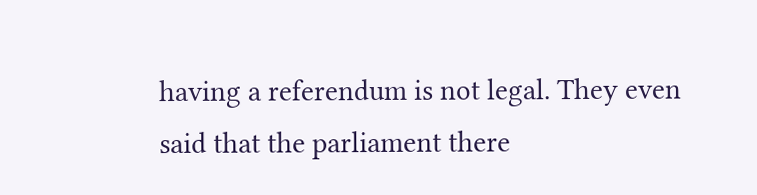having a referendum is not legal. They even said that the parliament there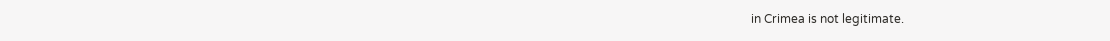in Crimea is not legitimate.